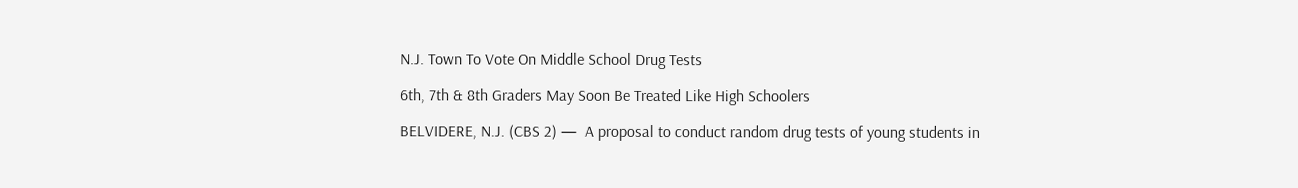N.J. Town To Vote On Middle School Drug Tests

6th, 7th & 8th Graders May Soon Be Treated Like High Schoolers

BELVIDERE, N.J. (CBS 2) —  A proposal to conduct random drug tests of young students in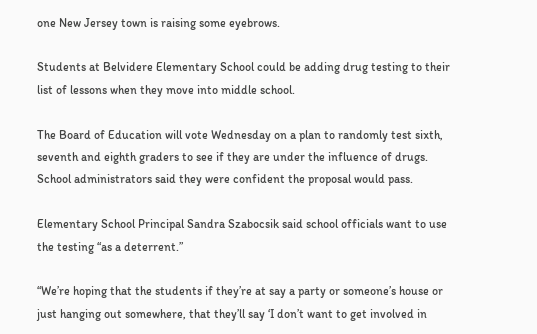one New Jersey town is raising some eyebrows.

Students at Belvidere Elementary School could be adding drug testing to their list of lessons when they move into middle school.

The Board of Education will vote Wednesday on a plan to randomly test sixth, seventh and eighth graders to see if they are under the influence of drugs. School administrators said they were confident the proposal would pass.

Elementary School Principal Sandra Szabocsik said school officials want to use the testing “as a deterrent.”

“We’re hoping that the students if they’re at say a party or someone’s house or just hanging out somewhere, that they’ll say ‘I don’t want to get involved in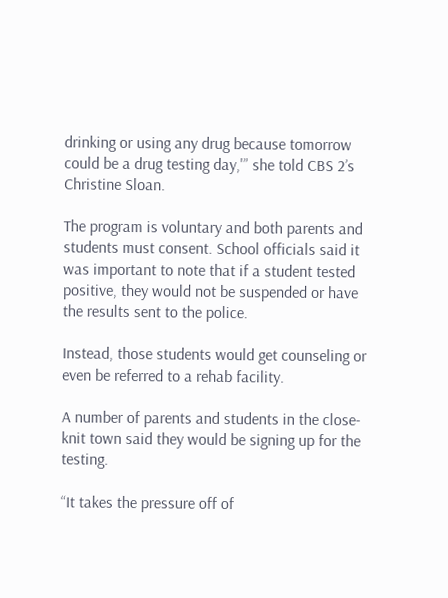drinking or using any drug because tomorrow could be a drug testing day,'” she told CBS 2’s Christine Sloan.

The program is voluntary and both parents and students must consent. School officials said it was important to note that if a student tested positive, they would not be suspended or have the results sent to the police.

Instead, those students would get counseling or even be referred to a rehab facility.

A number of parents and students in the close-knit town said they would be signing up for the testing.

“It takes the pressure off of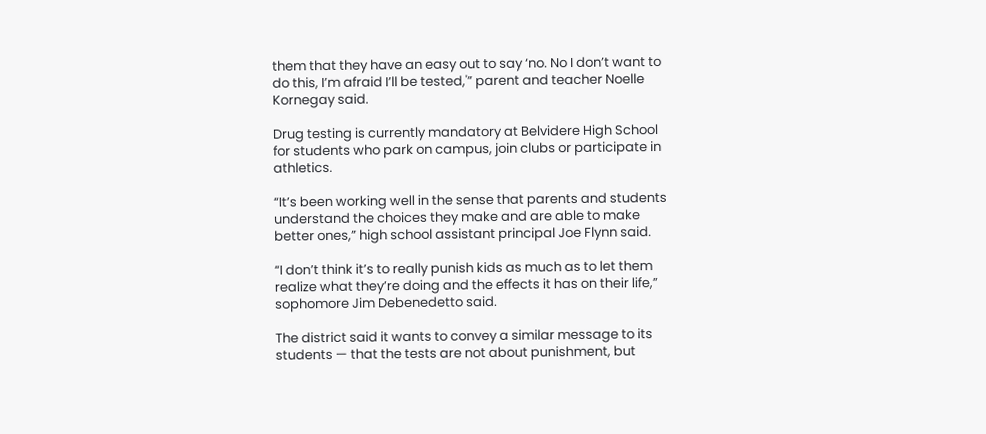them that they have an easy out to say ‘no. No I don’t want to do this, I’m afraid I’ll be tested,'” parent and teacher Noelle Kornegay said.

Drug testing is currently mandatory at Belvidere High School for students who park on campus, join clubs or participate in athletics.

“It’s been working well in the sense that parents and students understand the choices they make and are able to make better ones,” high school assistant principal Joe Flynn said.

“I don’t think it’s to really punish kids as much as to let them realize what they’re doing and the effects it has on their life,” sophomore Jim Debenedetto said.

The district said it wants to convey a similar message to its students — that the tests are not about punishment, but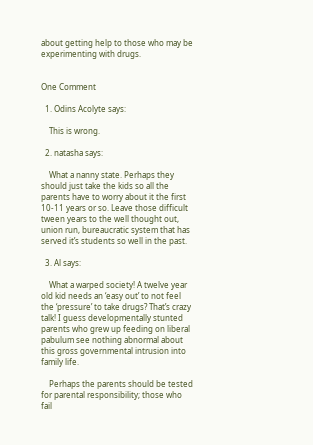about getting help to those who may be experimenting with drugs.


One Comment

  1. Odins Acolyte says:

    This is wrong.

  2. natasha says:

    What a nanny state. Perhaps they should just take the kids so all the parents have to worry about it the first 10-11 years or so. Leave those difficult tween years to the well thought out, union run, bureaucratic system that has served it’s students so well in the past.

  3. Al says:

    What a warped society! A twelve year old kid needs an ‘easy out’ to not feel the ‘pressure’ to take drugs? That’s crazy talk! I guess developmentally stunted parents who grew up feeding on liberal pabulum see nothing abnormal about this gross governmental intrusion into family life.

    Perhaps the parents should be tested for parental responsibility; those who fail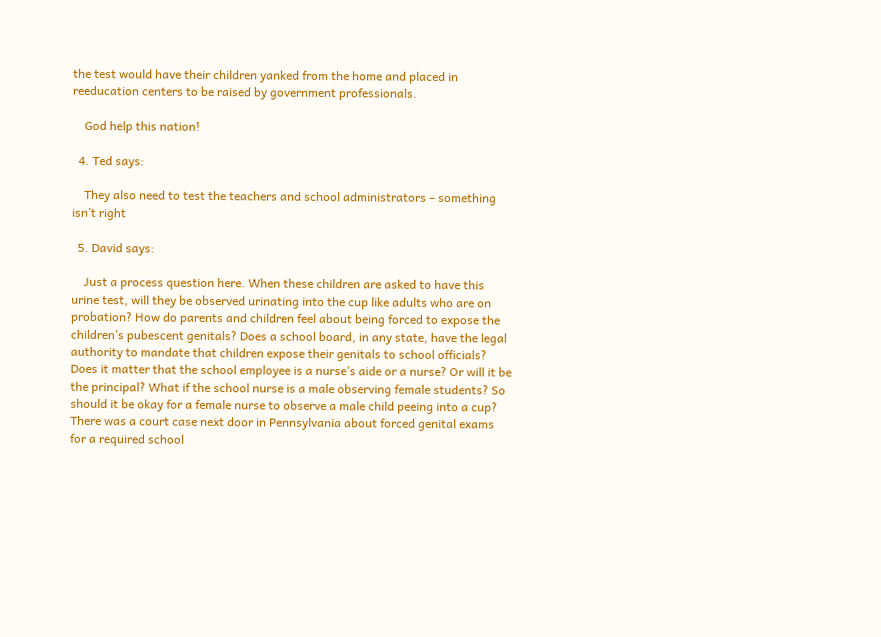the test would have their children yanked from the home and placed in reeducation centers to be raised by government professionals.

    God help this nation!

  4. Ted says:

    They also need to test the teachers and school administrators – something isn’t right

  5. David says:

    Just a process question here. When these children are asked to have this urine test, will they be observed urinating into the cup like adults who are on probation? How do parents and children feel about being forced to expose the children’s pubescent genitals? Does a school board, in any state, have the legal authority to mandate that children expose their genitals to school officials? Does it matter that the school employee is a nurse’s aide or a nurse? Or will it be the principal? What if the school nurse is a male observing female students? So should it be okay for a female nurse to observe a male child peeing into a cup? There was a court case next door in Pennsylvania about forced genital exams for a required school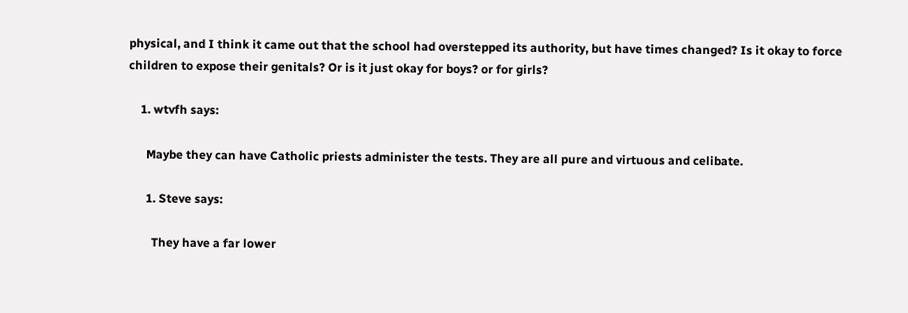physical, and I think it came out that the school had overstepped its authority, but have times changed? Is it okay to force children to expose their genitals? Or is it just okay for boys? or for girls?

    1. wtvfh says:

      Maybe they can have Catholic priests administer the tests. They are all pure and virtuous and celibate.

      1. Steve says:

        They have a far lower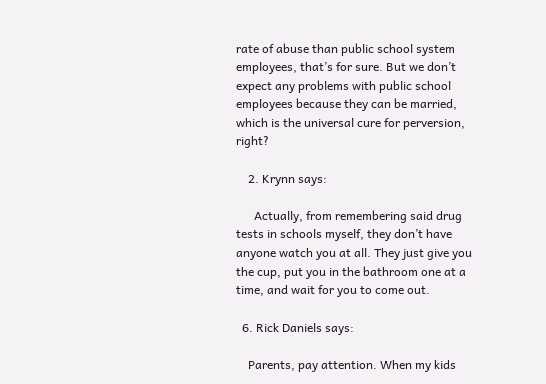rate of abuse than public school system employees, that’s for sure. But we don’t expect any problems with public school employees because they can be married, which is the universal cure for perversion, right?

    2. Krynn says:

      Actually, from remembering said drug tests in schools myself, they don’t have anyone watch you at all. They just give you the cup, put you in the bathroom one at a time, and wait for you to come out.

  6. Rick Daniels says:

    Parents, pay attention. When my kids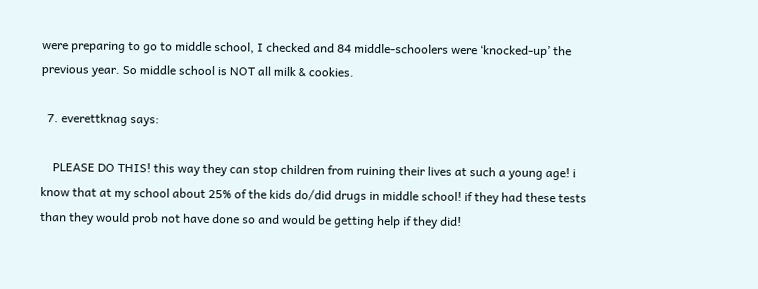were preparing to go to middle school, I checked and 84 middle-schoolers were ‘knocked-up’ the previous year. So middle school is NOT all milk & cookies.

  7. everettknag says:

    PLEASE DO THIS! this way they can stop children from ruining their lives at such a young age! i know that at my school about 25% of the kids do/did drugs in middle school! if they had these tests than they would prob not have done so and would be getting help if they did!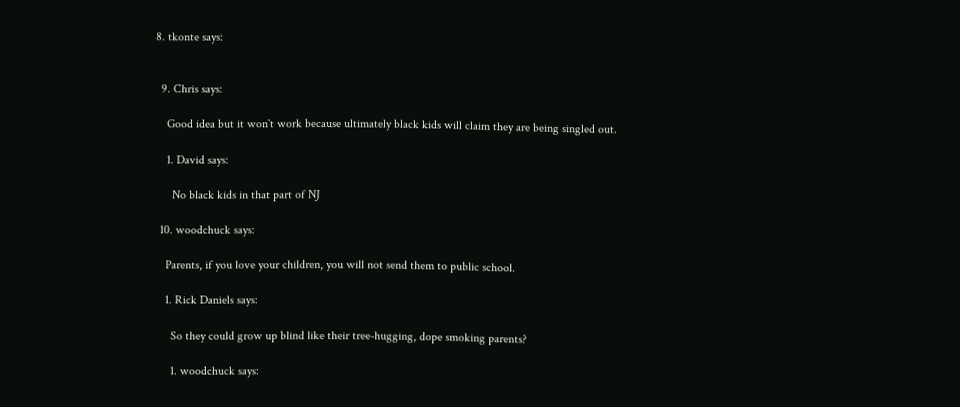8. tkonte says:


  9. Chris says:

    Good idea but it won`t work because ultimately black kids will claim they are being singled out.

    1. David says:

      No black kids in that part of NJ

  10. woodchuck says:

    Parents, if you love your children, you will not send them to public school.

    1. Rick Daniels says:

      So they could grow up blind like their tree-hugging, dope smoking parents?

      1. woodchuck says: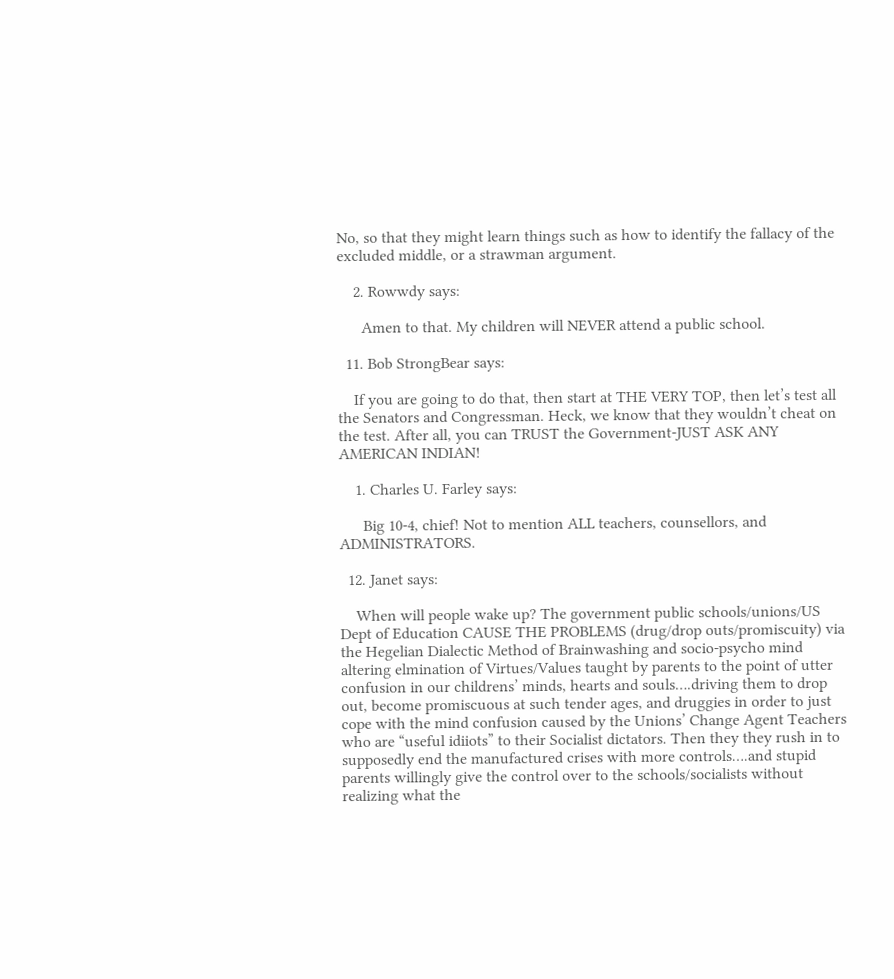No, so that they might learn things such as how to identify the fallacy of the excluded middle, or a strawman argument.

    2. Rowwdy says:

      Amen to that. My children will NEVER attend a public school.

  11. Bob StrongBear says:

    If you are going to do that, then start at THE VERY TOP, then let’s test all the Senators and Congressman. Heck, we know that they wouldn’t cheat on the test. After all, you can TRUST the Government-JUST ASK ANY AMERICAN INDIAN!

    1. Charles U. Farley says:

      Big 10-4, chief! Not to mention ALL teachers, counsellors, and ADMINISTRATORS.

  12. Janet says:

    When will people wake up? The government public schools/unions/US Dept of Education CAUSE THE PROBLEMS (drug/drop outs/promiscuity) via the Hegelian Dialectic Method of Brainwashing and socio-psycho mind altering elmination of Virtues/Values taught by parents to the point of utter confusion in our childrens’ minds, hearts and souls….driving them to drop out, become promiscuous at such tender ages, and druggies in order to just cope with the mind confusion caused by the Unions’ Change Agent Teachers who are “useful idiiots” to their Socialist dictators. Then they they rush in to supposedly end the manufactured crises with more controls….and stupid parents willingly give the control over to the schools/socialists without realizing what the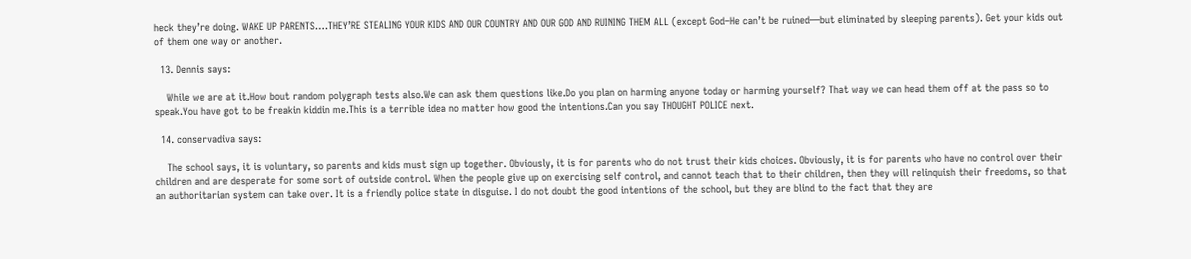heck they’re doing. WAKE UP PARENTS….THEY’RE STEALING YOUR KIDS AND OUR COUNTRY AND OUR GOD AND RUINING THEM ALL (except God–He can’t be ruined—but eliminated by sleeping parents). Get your kids out of them one way or another.

  13. Dennis says:

    While we are at it.How bout random polygraph tests also.We can ask them questions like.Do you plan on harming anyone today or harming yourself? That way we can head them off at the pass so to speak.You have got to be freakin kiddin me.This is a terrible idea no matter how good the intentions.Can you say THOUGHT POLICE next.

  14. conservadiva says:

    The school says, it is voluntary, so parents and kids must sign up together. Obviously, it is for parents who do not trust their kids choices. Obviously, it is for parents who have no control over their children and are desperate for some sort of outside control. When the people give up on exercising self control, and cannot teach that to their children, then they will relinquish their freedoms, so that an authoritarian system can take over. It is a friendly police state in disguise. I do not doubt the good intentions of the school, but they are blind to the fact that they are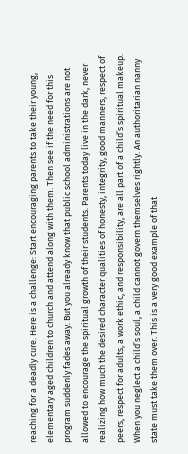reaching for a deadly cure. Here is a challenge: Start encouraging parents to take their young, elementary aged children to church and attend along with them. Then see if the need for this program suddenly fades away. But you already know that public school administrations are not allowed to encourage the spiritual growth of their students. Parents today live in the dark, never realizing how much the desired character qualities of honesty, integrity, good manners, respect of peers, respect for adults, a work ethic, and responsibility, are all part of a child’s spiritual makeup. When you neglect a child’s soul, a child cannot govern themselves rightly. An authoritarian nanny state must take them over. This is a very good example of that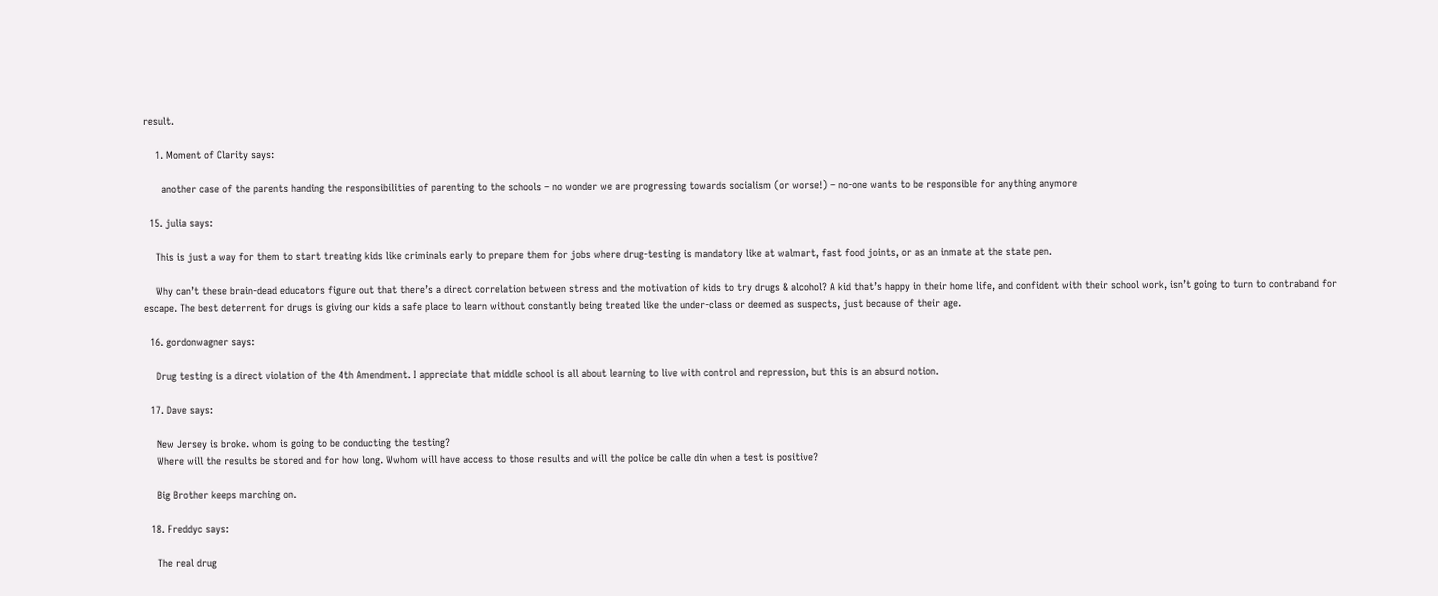result.

    1. Moment of Clarity says:

      another case of the parents handing the responsibilities of parenting to the schools – no wonder we are progressing towards socialism (or worse!) – no-one wants to be responsible for anything anymore

  15. julia says:

    This is just a way for them to start treating kids like criminals early to prepare them for jobs where drug-testing is mandatory like at walmart, fast food joints, or as an inmate at the state pen.

    Why can’t these brain-dead educators figure out that there’s a direct correlation between stress and the motivation of kids to try drugs & alcohol? A kid that’s happy in their home life, and confident with their school work, isn’t going to turn to contraband for escape. The best deterrent for drugs is giving our kids a safe place to learn without constantly being treated like the under-class or deemed as suspects, just because of their age.

  16. gordonwagner says:

    Drug testing is a direct violation of the 4th Amendment. I appreciate that middle school is all about learning to live with control and repression, but this is an absurd notion.

  17. Dave says:

    New Jersey is broke. whom is going to be conducting the testing?
    Where will the results be stored and for how long. Wwhom will have access to those results and will the police be calle din when a test is positive?

    Big Brother keeps marching on.

  18. Freddyc says:

    The real drug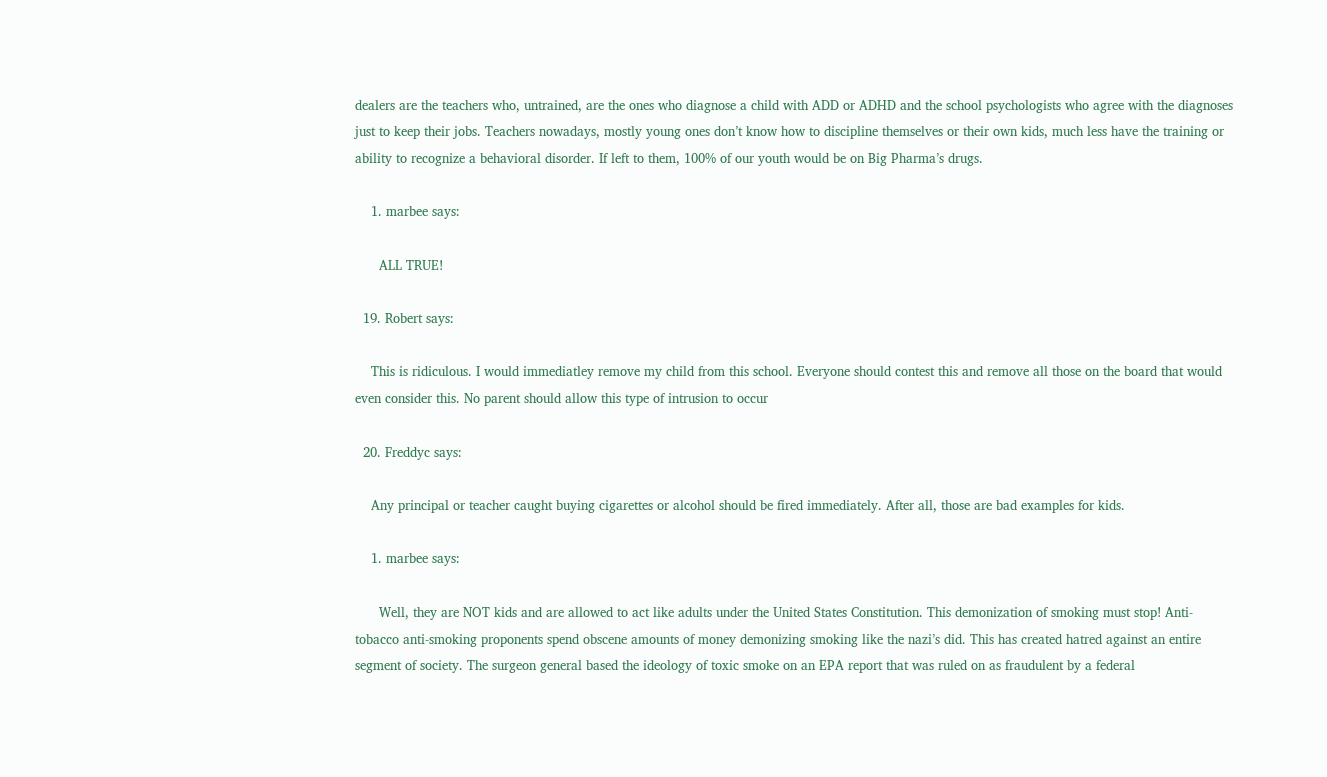dealers are the teachers who, untrained, are the ones who diagnose a child with ADD or ADHD and the school psychologists who agree with the diagnoses just to keep their jobs. Teachers nowadays, mostly young ones don’t know how to discipline themselves or their own kids, much less have the training or ability to recognize a behavioral disorder. If left to them, 100% of our youth would be on Big Pharma’s drugs.

    1. marbee says:

      ALL TRUE!

  19. Robert says:

    This is ridiculous. I would immediatley remove my child from this school. Everyone should contest this and remove all those on the board that would even consider this. No parent should allow this type of intrusion to occur

  20. Freddyc says:

    Any principal or teacher caught buying cigarettes or alcohol should be fired immediately. After all, those are bad examples for kids.

    1. marbee says:

      Well, they are NOT kids and are allowed to act like adults under the United States Constitution. This demonization of smoking must stop! Anti-tobacco anti-smoking proponents spend obscene amounts of money demonizing smoking like the nazi’s did. This has created hatred against an entire segment of society. The surgeon general based the ideology of toxic smoke on an EPA report that was ruled on as fraudulent by a federal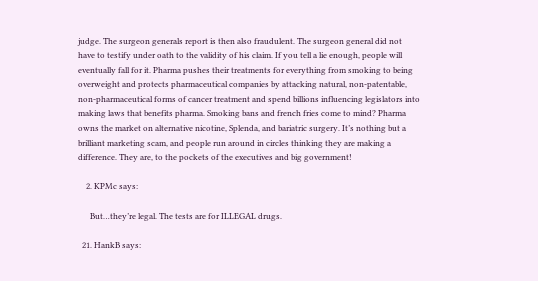judge. The surgeon generals report is then also fraudulent. The surgeon general did not have to testify under oath to the validity of his claim. If you tell a lie enough, people will eventually fall for it. Pharma pushes their treatments for everything from smoking to being overweight and protects pharmaceutical companies by attacking natural, non-patentable, non-pharmaceutical forms of cancer treatment and spend billions influencing legislators into making laws that benefits pharma. Smoking bans and french fries come to mind? Pharma owns the market on alternative nicotine, Splenda, and bariatric surgery. It’s nothing but a brilliant marketing scam, and people run around in circles thinking they are making a difference. They are, to the pockets of the executives and big government!

    2. KPMc says:

      But…they’re legal. The tests are for ILLEGAL drugs.

  21. HankB says: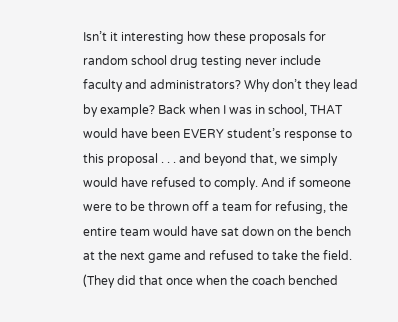Isn’t it interesting how these proposals for random school drug testing never include faculty and administrators? Why don’t they lead by example? Back when I was in school, THAT would have been EVERY student’s response to this proposal . . . and beyond that, we simply would have refused to comply. And if someone were to be thrown off a team for refusing, the entire team would have sat down on the bench at the next game and refused to take the field. (They did that once when the coach benched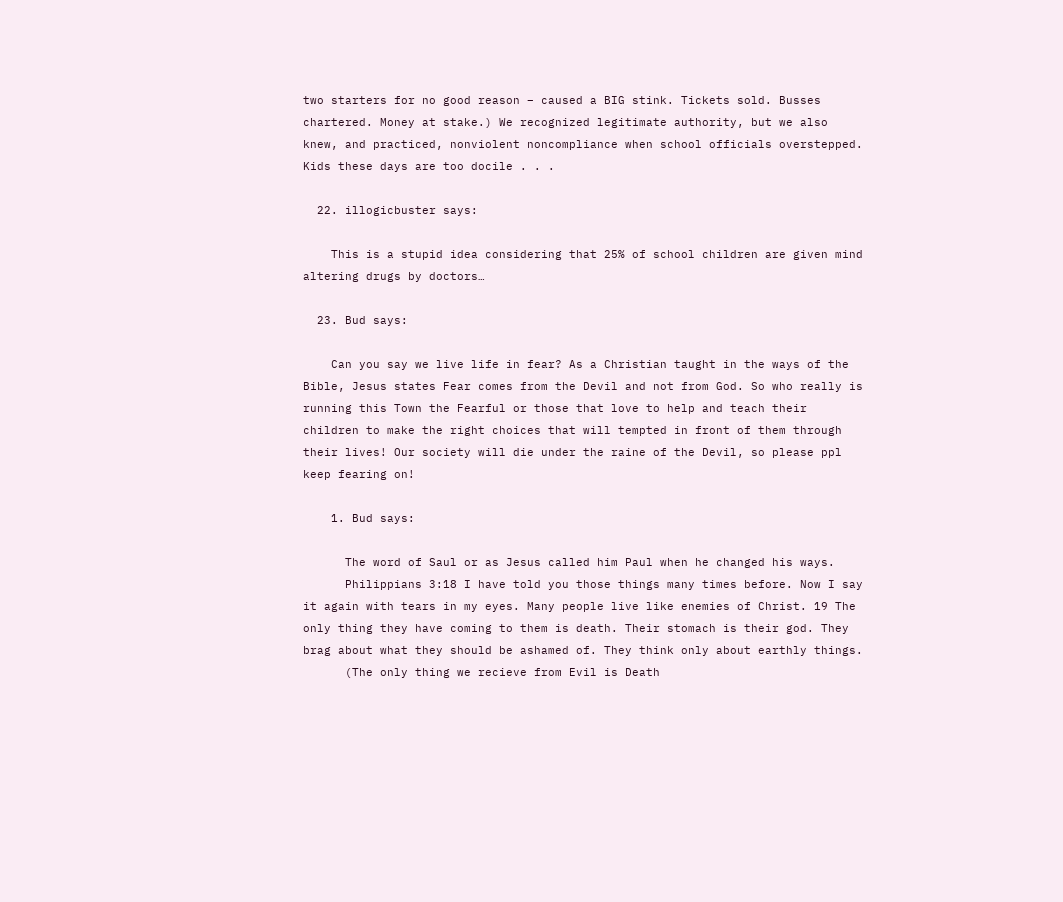two starters for no good reason – caused a BIG stink. Tickets sold. Busses chartered. Money at stake.) We recognized legitimate authority, but we also knew, and practiced, nonviolent noncompliance when school officials overstepped. Kids these days are too docile . . .

  22. illogicbuster says:

    This is a stupid idea considering that 25% of school children are given mind altering drugs by doctors…

  23. Bud says:

    Can you say we live life in fear? As a Christian taught in the ways of the Bible, Jesus states Fear comes from the Devil and not from God. So who really is running this Town the Fearful or those that love to help and teach their children to make the right choices that will tempted in front of them through their lives! Our society will die under the raine of the Devil, so please ppl keep fearing on!

    1. Bud says:

      The word of Saul or as Jesus called him Paul when he changed his ways.
      Philippians 3:18 I have told you those things many times before. Now I say it again with tears in my eyes. Many people live like enemies of Christ. 19 The only thing they have coming to them is death. Their stomach is their god. They brag about what they should be ashamed of. They think only about earthly things.
      (The only thing we recieve from Evil is Death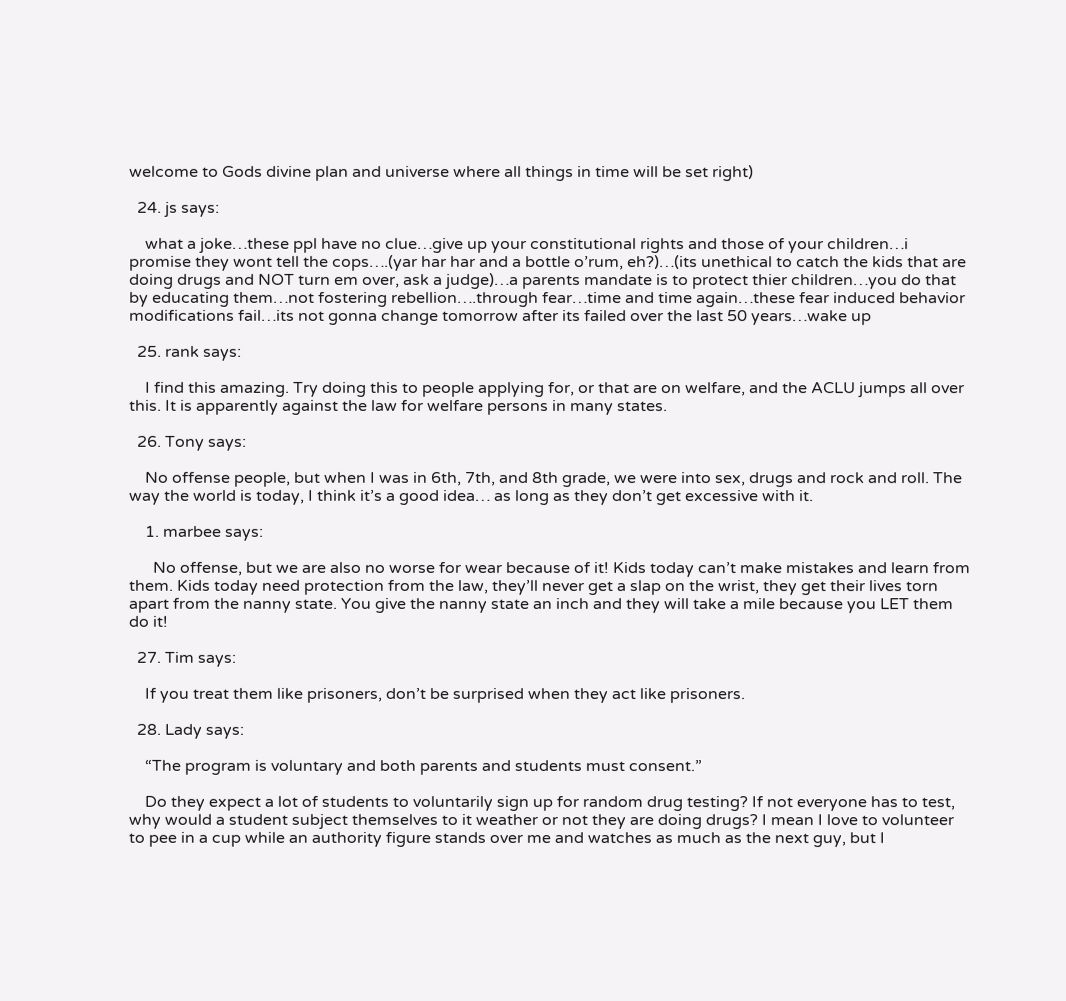welcome to Gods divine plan and universe where all things in time will be set right)

  24. js says:

    what a joke…these ppl have no clue…give up your constitutional rights and those of your children…i promise they wont tell the cops….(yar har har and a bottle o’rum, eh?)…(its unethical to catch the kids that are doing drugs and NOT turn em over, ask a judge)…a parents mandate is to protect thier children…you do that by educating them…not fostering rebellion….through fear…time and time again…these fear induced behavior modifications fail…its not gonna change tomorrow after its failed over the last 50 years…wake up

  25. rank says:

    I find this amazing. Try doing this to people applying for, or that are on welfare, and the ACLU jumps all over this. It is apparently against the law for welfare persons in many states.

  26. Tony says:

    No offense people, but when I was in 6th, 7th, and 8th grade, we were into sex, drugs and rock and roll. The way the world is today, I think it’s a good idea… as long as they don’t get excessive with it.

    1. marbee says:

      No offense, but we are also no worse for wear because of it! Kids today can’t make mistakes and learn from them. Kids today need protection from the law, they’ll never get a slap on the wrist, they get their lives torn apart from the nanny state. You give the nanny state an inch and they will take a mile because you LET them do it!

  27. Tim says:

    If you treat them like prisoners, don’t be surprised when they act like prisoners.

  28. Lady says:

    “The program is voluntary and both parents and students must consent.”

    Do they expect a lot of students to voluntarily sign up for random drug testing? If not everyone has to test, why would a student subject themselves to it weather or not they are doing drugs? I mean I love to volunteer to pee in a cup while an authority figure stands over me and watches as much as the next guy, but I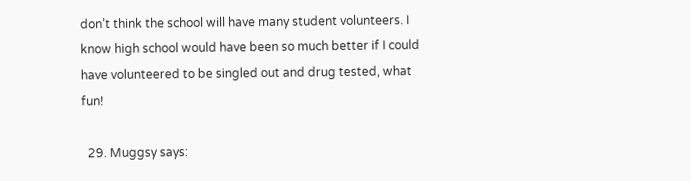don’t think the school will have many student volunteers. I know high school would have been so much better if I could have volunteered to be singled out and drug tested, what fun!

  29. Muggsy says: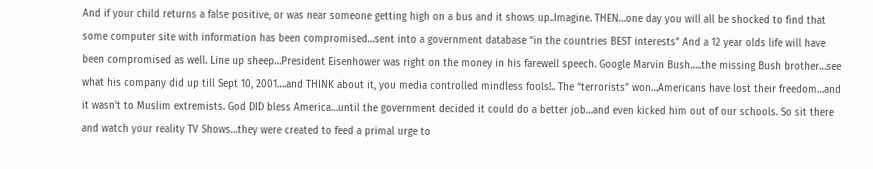And if your child returns a false positive, or was near someone getting high on a bus and it shows up..Imagine. THEN…one day you will all be shocked to find that some computer site with information has been compromised…sent into a government database “in the countries BEST interests” And a 12 year olds life will have been compromised as well. Line up sheep…President Eisenhower was right on the money in his farewell speech. Google Marvin Bush…..the missing Bush brother…see what his company did up till Sept 10, 2001….and THINK about it, you media controlled mindless fools!.. The “terrorists” won…Americans have lost their freedom…and it wasn’t to Muslim extremists. God DID bless America…until the government decided it could do a better job…and even kicked him out of our schools. So sit there and watch your reality TV Shows…they were created to feed a primal urge to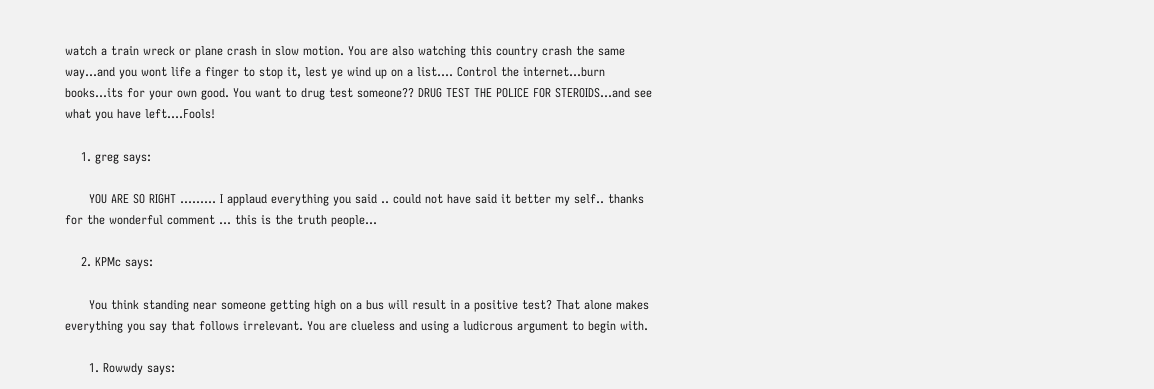watch a train wreck or plane crash in slow motion. You are also watching this country crash the same way…and you wont life a finger to stop it, lest ye wind up on a list…. Control the internet…burn books…its for your own good. You want to drug test someone?? DRUG TEST THE POLICE FOR STEROIDS…and see what you have left….Fools!

    1. greg says:

      YOU ARE SO RIGHT ……… I applaud everything you said .. could not have said it better my self.. thanks for the wonderful comment … this is the truth people…

    2. KPMc says:

      You think standing near someone getting high on a bus will result in a positive test? That alone makes everything you say that follows irrelevant. You are clueless and using a ludicrous argument to begin with.

      1. Rowwdy says: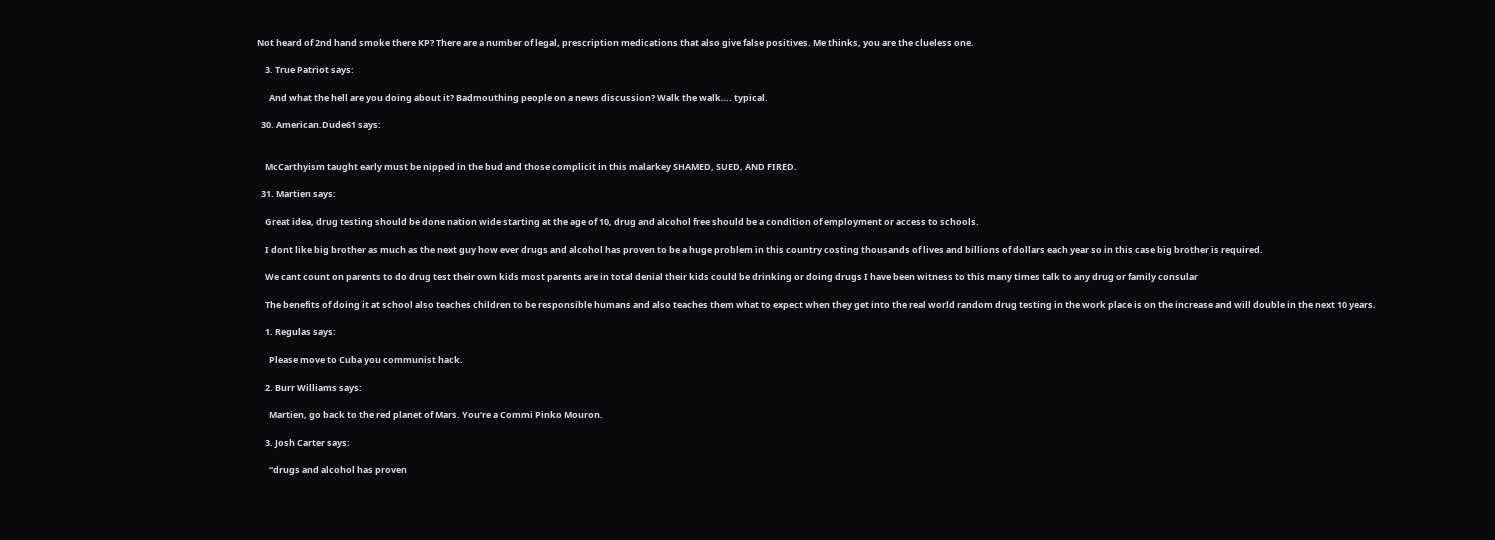Not heard of 2nd hand smoke there KP? There are a number of legal, prescription medications that also give false positives. Me thinks, you are the clueless one.

    3. True Patriot says:

      And what the hell are you doing about it? Badmouthing people on a news discussion? Walk the walk…. typical.

  30. American.Dude61 says:


    McCarthyism taught early must be nipped in the bud and those complicit in this malarkey SHAMED, SUED, AND FIRED.

  31. Martien says:

    Great idea, drug testing should be done nation wide starting at the age of 10, drug and alcohol free should be a condition of employment or access to schools.

    I dont like big brother as much as the next guy how ever drugs and alcohol has proven to be a huge problem in this country costing thousands of lives and billions of dollars each year so in this case big brother is required.

    We cant count on parents to do drug test their own kids most parents are in total denial their kids could be drinking or doing drugs I have been witness to this many times talk to any drug or family consular

    The benefits of doing it at school also teaches children to be responsible humans and also teaches them what to expect when they get into the real world random drug testing in the work place is on the increase and will double in the next 10 years.

    1. Regulas says:

      Please move to Cuba you communist hack.

    2. Burr Williams says:

      Martien, go back to the red planet of Mars. You’re a Commi Pinko Mouron.

    3. Josh Carter says:

      “drugs and alcohol has proven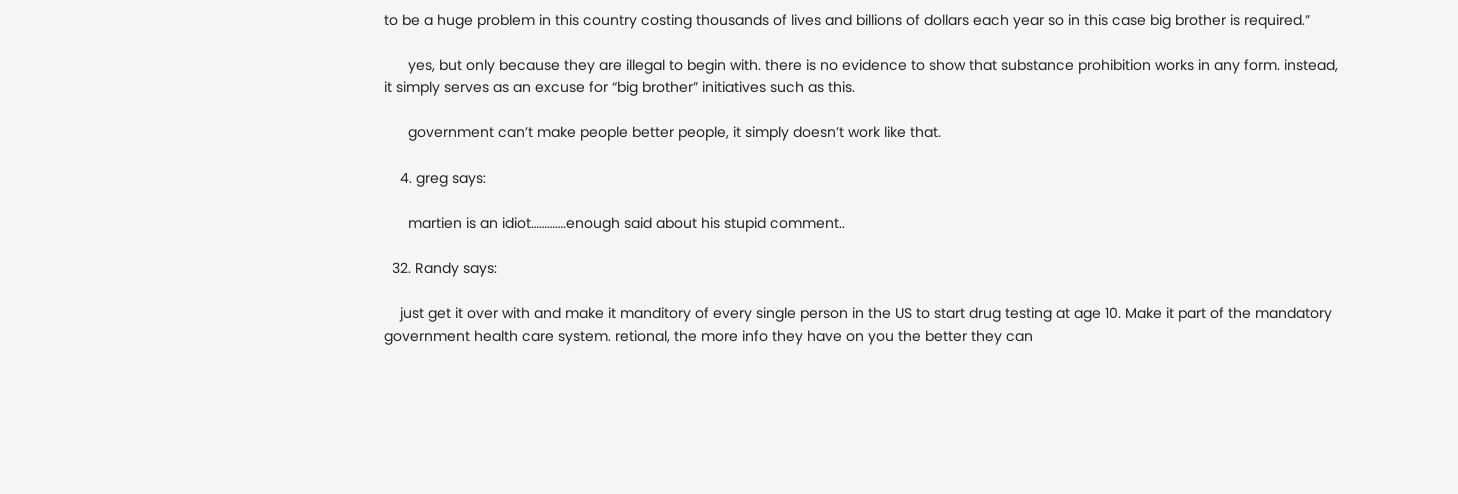to be a huge problem in this country costing thousands of lives and billions of dollars each year so in this case big brother is required.”

      yes, but only because they are illegal to begin with. there is no evidence to show that substance prohibition works in any form. instead, it simply serves as an excuse for “big brother” initiatives such as this.

      government can’t make people better people, it simply doesn’t work like that.

    4. greg says:

      martien is an idiot………….enough said about his stupid comment..

  32. Randy says:

    just get it over with and make it manditory of every single person in the US to start drug testing at age 10. Make it part of the mandatory government health care system. retional, the more info they have on you the better they can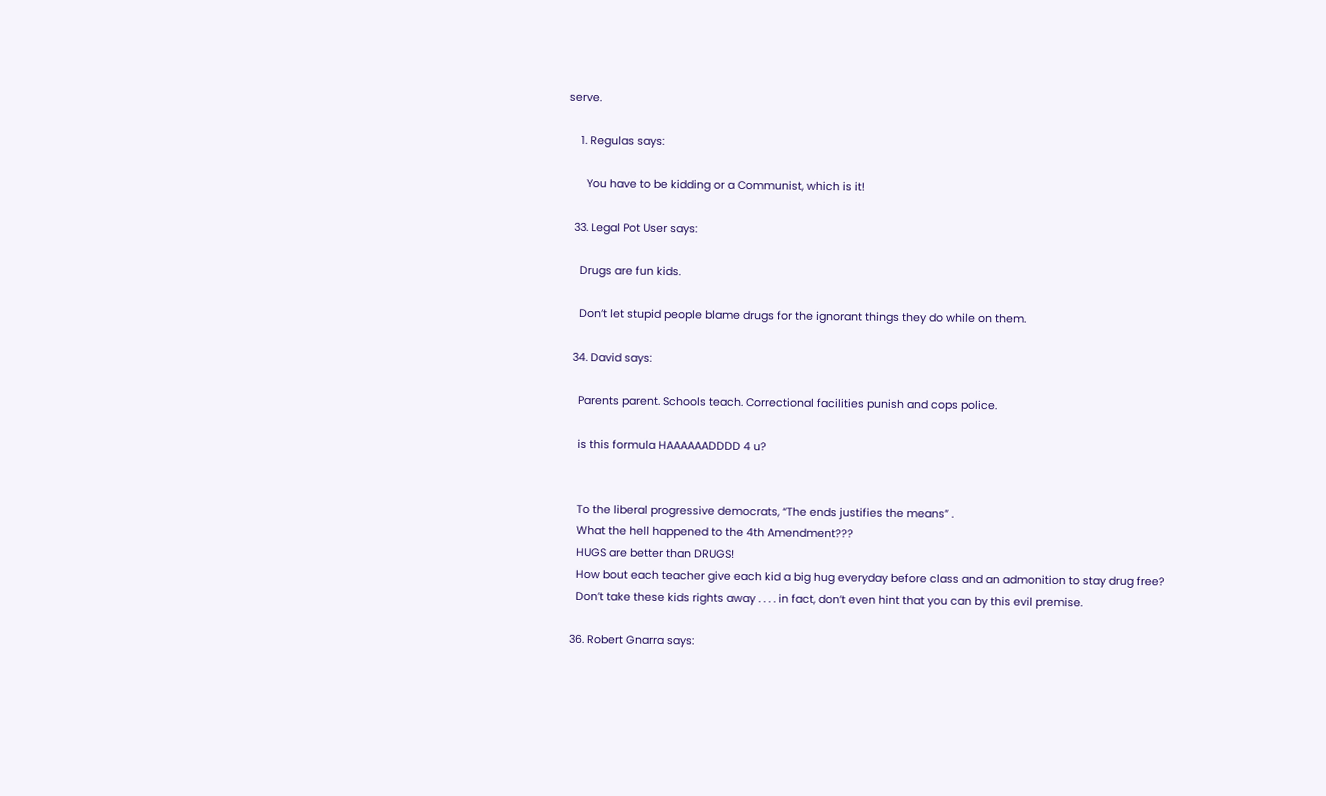serve.

    1. Regulas says:

      You have to be kidding or a Communist, which is it!

  33. Legal Pot User says:

    Drugs are fun kids.

    Don’t let stupid people blame drugs for the ignorant things they do while on them.

  34. David says:

    Parents parent. Schools teach. Correctional facilities punish and cops police.

    is this formula HAAAAAADDDD 4 u?


    To the liberal progressive democrats, “The ends justifies the means” .
    What the hell happened to the 4th Amendment???
    HUGS are better than DRUGS!
    How bout each teacher give each kid a big hug everyday before class and an admonition to stay drug free?
    Don’t take these kids rights away . . . . in fact, don’t even hint that you can by this evil premise.

  36. Robert Gnarra says: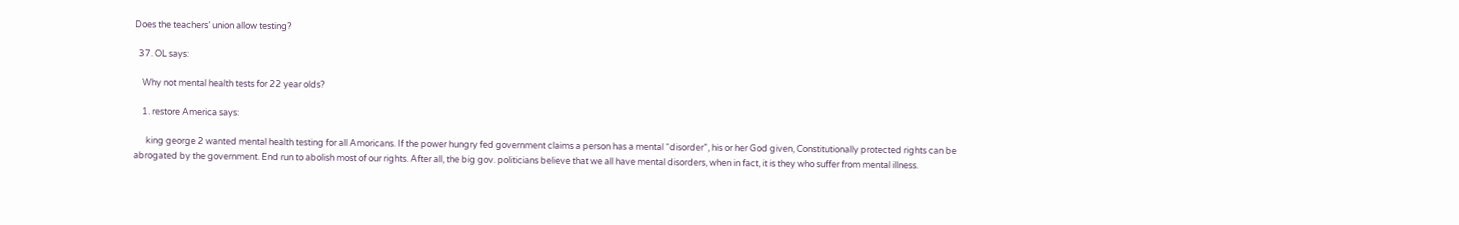Does the teachers’ union allow testing?

  37. OL says:

    Why not mental health tests for 22 year olds?

    1. restore America says:

      king george 2 wanted mental health testing for all Amoricans. If the power hungry fed government claims a person has a mental “disorder”, his or her God given, Constitutionally protected rights can be abrogated by the government. End run to abolish most of our rights. After all, the big gov. politicians believe that we all have mental disorders, when in fact, it is they who suffer from mental illness.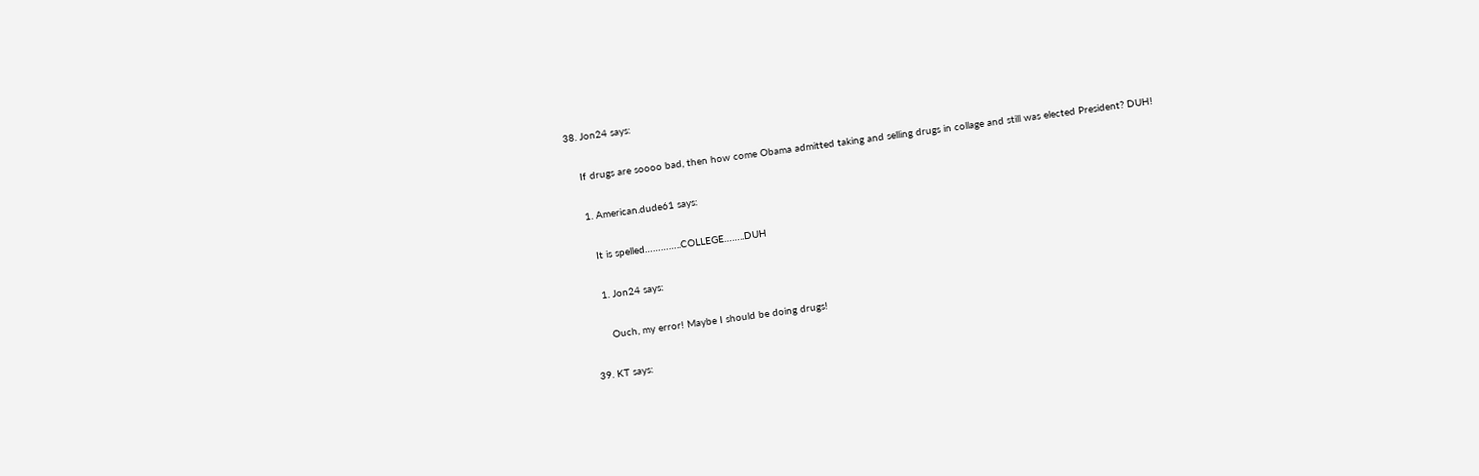38. Jon24 says:

    If drugs are soooo bad, then how come Obama admitted taking and selling drugs in collage and still was elected President? DUH!

    1. American.dude61 says:

      It is spelled…………..COLLEGE……..DUH

      1. Jon24 says:

        Ouch, my error! Maybe I should be doing drugs!

  39. KT says: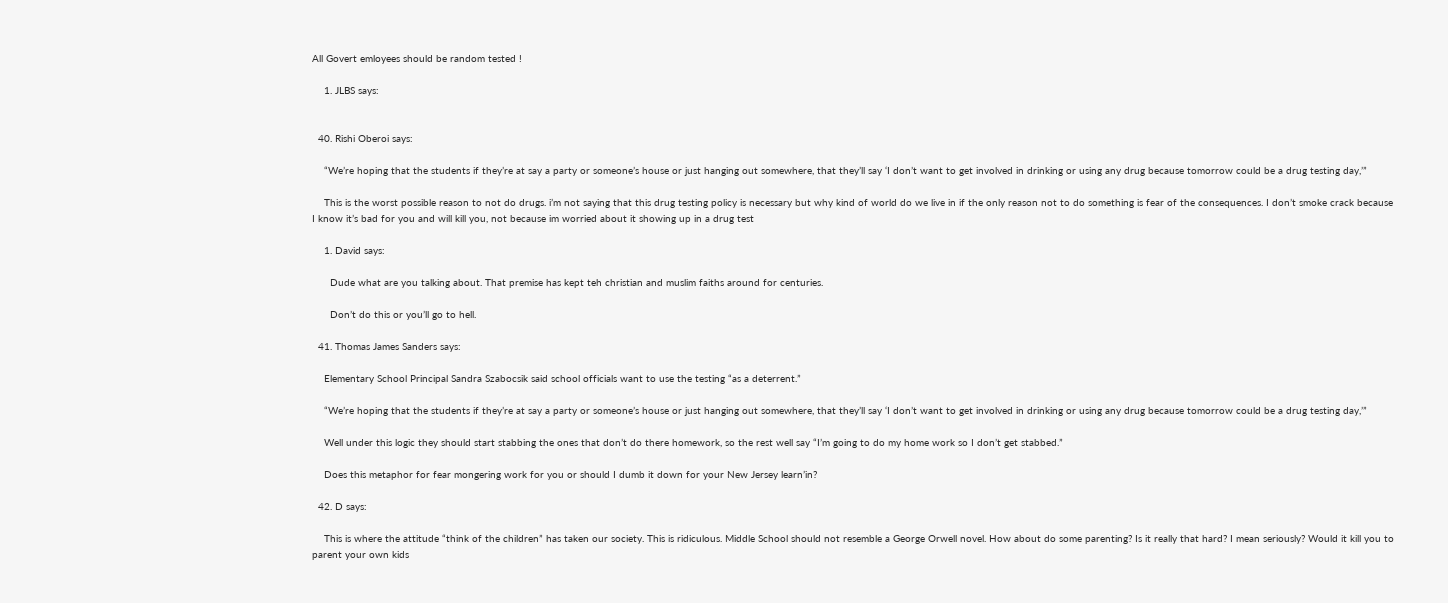All Govert emloyees should be random tested !

    1. JLBS says:


  40. Rishi Oberoi says:

    “We’re hoping that the students if they’re at say a party or someone’s house or just hanging out somewhere, that they’ll say ‘I don’t want to get involved in drinking or using any drug because tomorrow could be a drug testing day,’”

    This is the worst possible reason to not do drugs. i’m not saying that this drug testing policy is necessary but why kind of world do we live in if the only reason not to do something is fear of the consequences. I don’t smoke crack because I know it’s bad for you and will kill you, not because im worried about it showing up in a drug test

    1. David says:

      Dude what are you talking about. That premise has kept teh christian and muslim faiths around for centuries.

      Don’t do this or you’ll go to hell.

  41. Thomas James Sanders says:

    Elementary School Principal Sandra Szabocsik said school officials want to use the testing “as a deterrent.”

    “We’re hoping that the students if they’re at say a party or someone’s house or just hanging out somewhere, that they’ll say ‘I don’t want to get involved in drinking or using any drug because tomorrow could be a drug testing day,’”

    Well under this logic they should start stabbing the ones that don’t do there homework, so the rest well say “I’m going to do my home work so I don’t get stabbed.”

    Does this metaphor for fear mongering work for you or should I dumb it down for your New Jersey learn’in?

  42. D says:

    This is where the attitude “think of the children” has taken our society. This is ridiculous. Middle School should not resemble a George Orwell novel. How about do some parenting? Is it really that hard? I mean seriously? Would it kill you to parent your own kids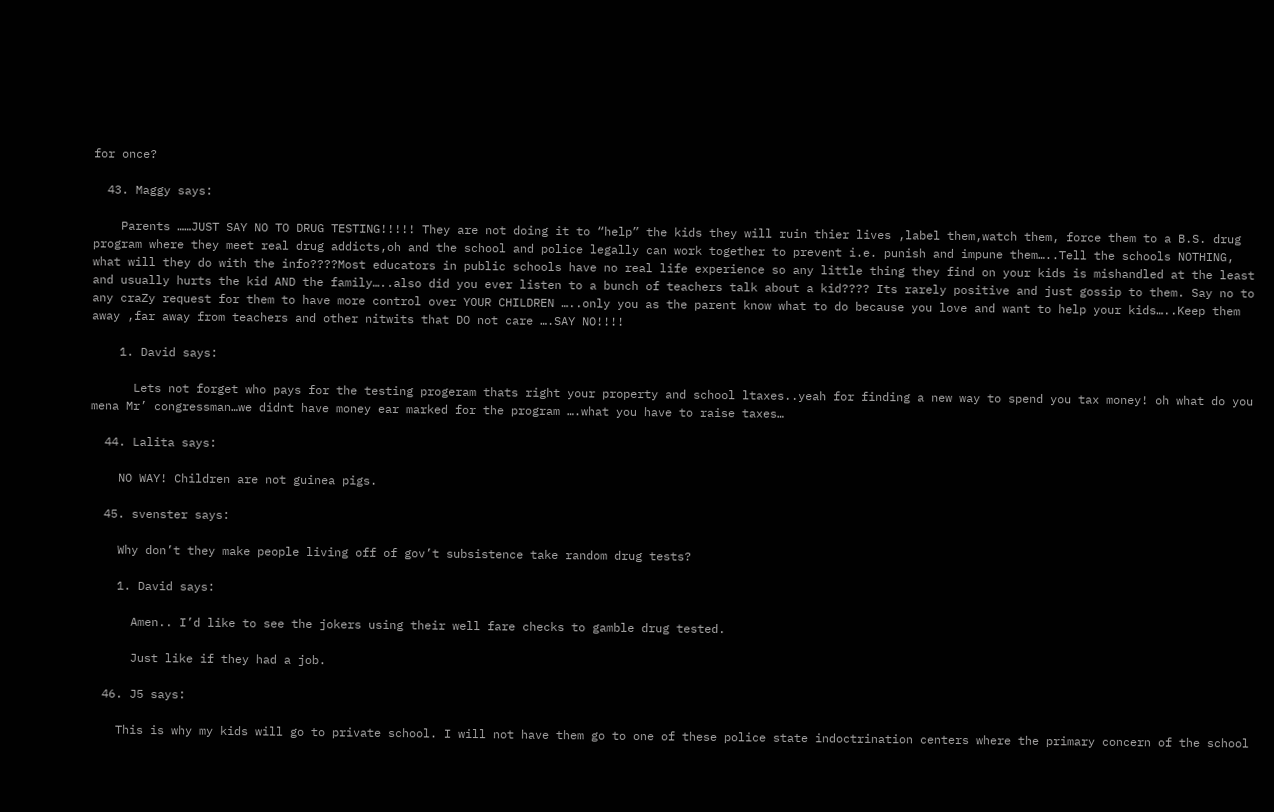for once?

  43. Maggy says:

    Parents ……JUST SAY NO TO DRUG TESTING!!!!! They are not doing it to “help” the kids they will ruin thier lives ,label them,watch them, force them to a B.S. drug program where they meet real drug addicts,oh and the school and police legally can work together to prevent i.e. punish and impune them…..Tell the schools NOTHING, what will they do with the info????Most educators in public schools have no real life experience so any little thing they find on your kids is mishandled at the least and usually hurts the kid AND the family…..also did you ever listen to a bunch of teachers talk about a kid???? Its rarely positive and just gossip to them. Say no to any craZy request for them to have more control over YOUR CHILDREN …..only you as the parent know what to do because you love and want to help your kids…..Keep them away ,far away from teachers and other nitwits that DO not care ….SAY NO!!!!

    1. David says:

      Lets not forget who pays for the testing progeram thats right your property and school ltaxes..yeah for finding a new way to spend you tax money! oh what do you mena Mr’ congressman…we didnt have money ear marked for the program ….what you have to raise taxes…

  44. Lalita says:

    NO WAY! Children are not guinea pigs.

  45. svenster says:

    Why don’t they make people living off of gov’t subsistence take random drug tests?

    1. David says:

      Amen.. I’d like to see the jokers using their well fare checks to gamble drug tested.

      Just like if they had a job.

  46. J5 says:

    This is why my kids will go to private school. I will not have them go to one of these police state indoctrination centers where the primary concern of the school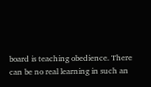board is teaching obedience. There can be no real learning in such an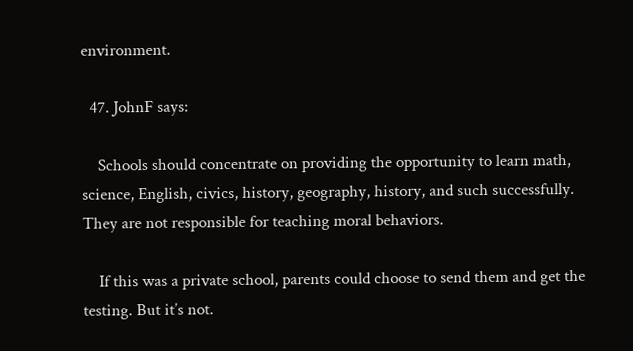environment.

  47. JohnF says:

    Schools should concentrate on providing the opportunity to learn math, science, English, civics, history, geography, history, and such successfully. They are not responsible for teaching moral behaviors.

    If this was a private school, parents could choose to send them and get the testing. But it’s not.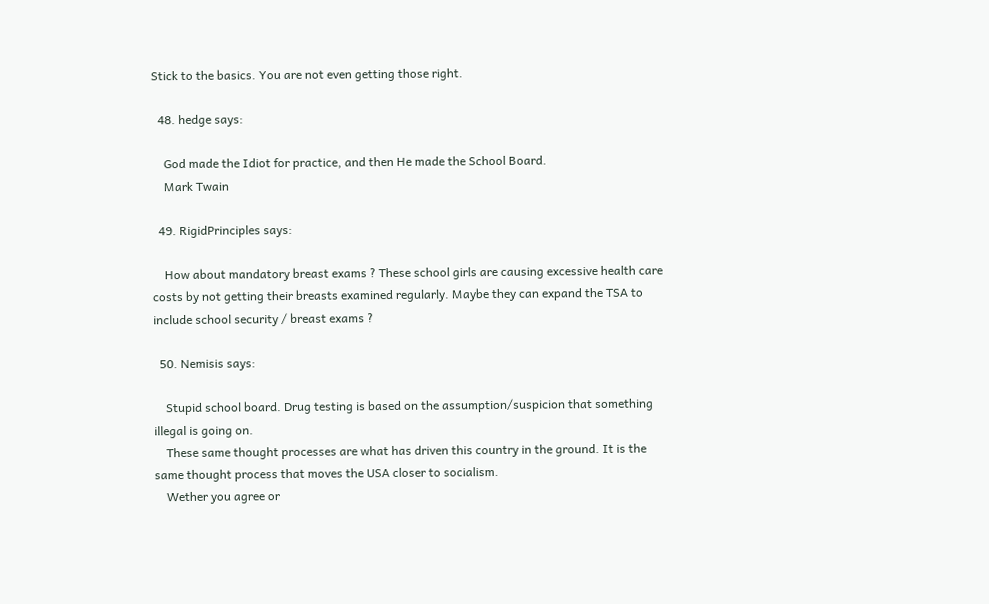Stick to the basics. You are not even getting those right.

  48. hedge says:

    God made the Idiot for practice, and then He made the School Board.
    Mark Twain

  49. RigidPrinciples says:

    How about mandatory breast exams ? These school girls are causing excessive health care costs by not getting their breasts examined regularly. Maybe they can expand the TSA to include school security / breast exams ?

  50. Nemisis says:

    Stupid school board. Drug testing is based on the assumption/suspicion that something illegal is going on.
    These same thought processes are what has driven this country in the ground. It is the same thought process that moves the USA closer to socialism.
    Wether you agree or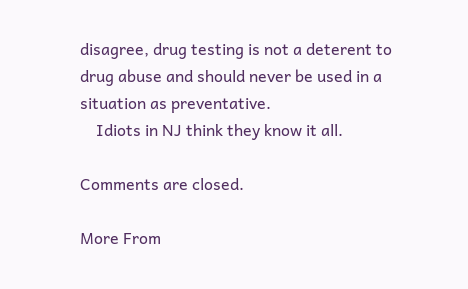disagree, drug testing is not a deterent to drug abuse and should never be used in a situation as preventative.
    Idiots in NJ think they know it all.

Comments are closed.

More From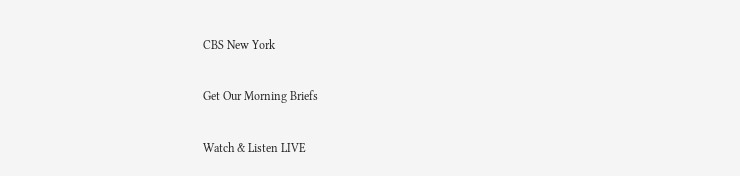CBS New York

Get Our Morning Briefs

Watch & Listen LIVE